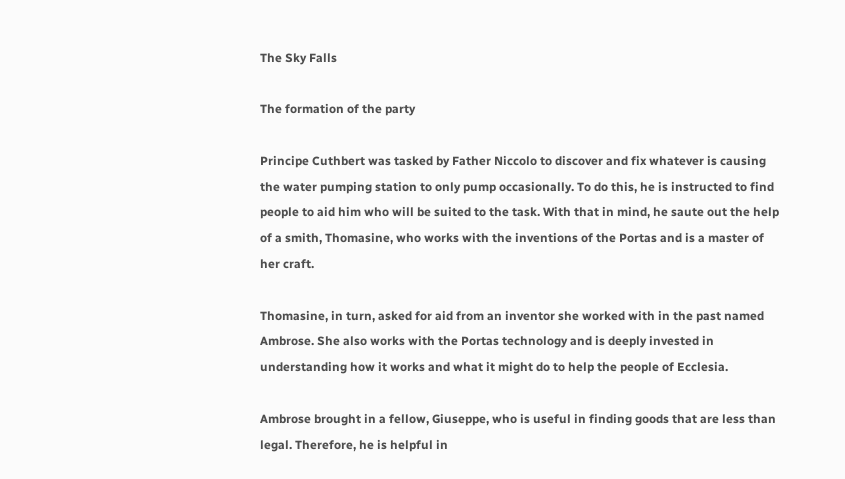The Sky Falls

The formation of the party

Principe Cuthbert was tasked by Father Niccolo to discover and fix whatever is causing the water pumping station to only pump occasionally. To do this, he is instructed to find people to aid him who will be suited to the task. With that in mind, he saute out the help of a smith, Thomasine, who works with the inventions of the Portas and is a master of her craft.

Thomasine, in turn, asked for aid from an inventor she worked with in the past named Ambrose. She also works with the Portas technology and is deeply invested in understanding how it works and what it might do to help the people of Ecclesia.

Ambrose brought in a fellow, Giuseppe, who is useful in finding goods that are less than legal. Therefore, he is helpful in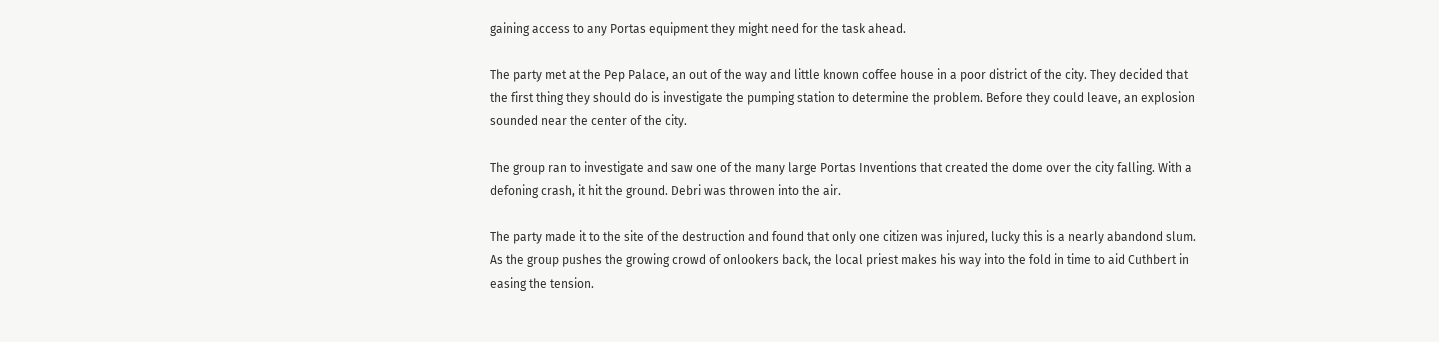gaining access to any Portas equipment they might need for the task ahead.

The party met at the Pep Palace, an out of the way and little known coffee house in a poor district of the city. They decided that the first thing they should do is investigate the pumping station to determine the problem. Before they could leave, an explosion sounded near the center of the city.

The group ran to investigate and saw one of the many large Portas Inventions that created the dome over the city falling. With a defoning crash, it hit the ground. Debri was throwen into the air.

The party made it to the site of the destruction and found that only one citizen was injured, lucky this is a nearly abandond slum. As the group pushes the growing crowd of onlookers back, the local priest makes his way into the fold in time to aid Cuthbert in easing the tension.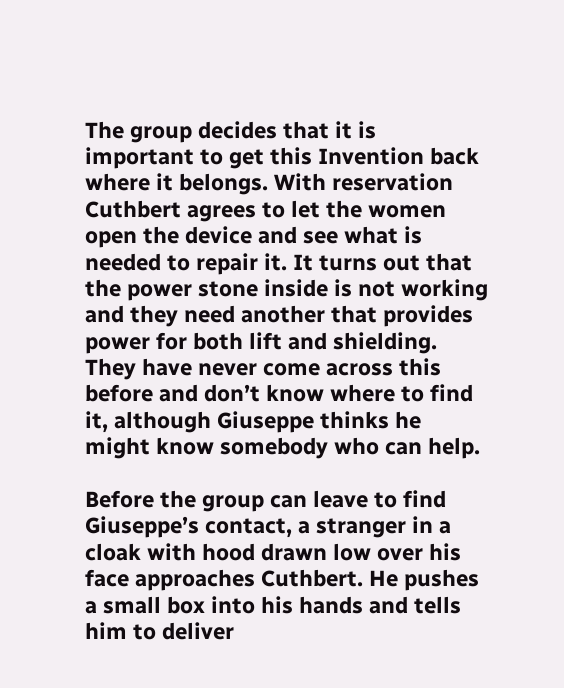The group decides that it is important to get this Invention back where it belongs. With reservation Cuthbert agrees to let the women open the device and see what is needed to repair it. It turns out that the power stone inside is not working and they need another that provides power for both lift and shielding. They have never come across this before and don’t know where to find it, although Giuseppe thinks he might know somebody who can help.

Before the group can leave to find Giuseppe’s contact, a stranger in a cloak with hood drawn low over his face approaches Cuthbert. He pushes a small box into his hands and tells him to deliver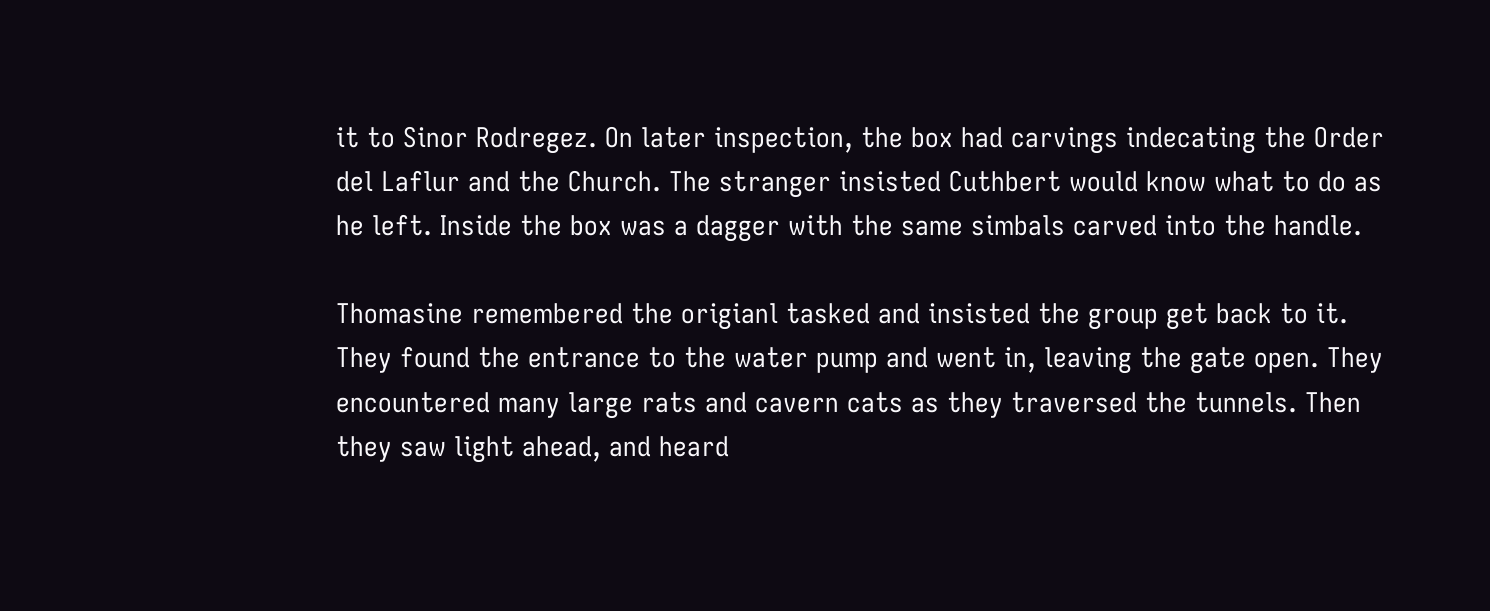it to Sinor Rodregez. On later inspection, the box had carvings indecating the Order del Laflur and the Church. The stranger insisted Cuthbert would know what to do as he left. Inside the box was a dagger with the same simbals carved into the handle.

Thomasine remembered the origianl tasked and insisted the group get back to it. They found the entrance to the water pump and went in, leaving the gate open. They encountered many large rats and cavern cats as they traversed the tunnels. Then they saw light ahead, and heard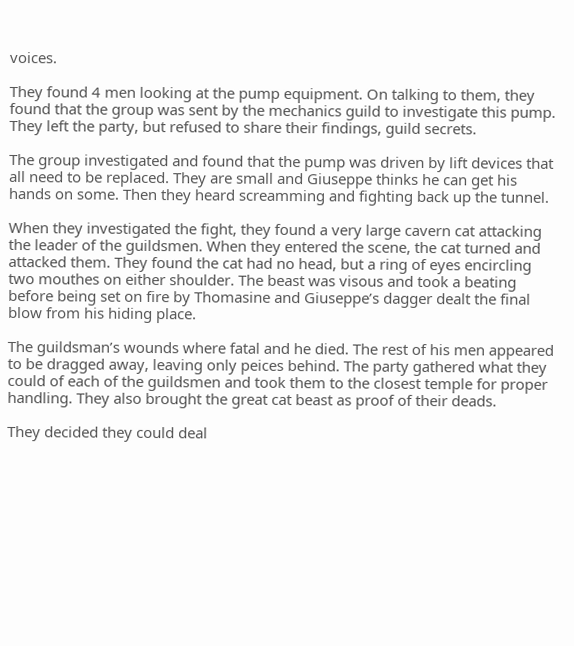voices.

They found 4 men looking at the pump equipment. On talking to them, they found that the group was sent by the mechanics guild to investigate this pump. They left the party, but refused to share their findings, guild secrets.

The group investigated and found that the pump was driven by lift devices that all need to be replaced. They are small and Giuseppe thinks he can get his hands on some. Then they heard screamming and fighting back up the tunnel.

When they investigated the fight, they found a very large cavern cat attacking the leader of the guildsmen. When they entered the scene, the cat turned and attacked them. They found the cat had no head, but a ring of eyes encircling two mouthes on either shoulder. The beast was visous and took a beating before being set on fire by Thomasine and Giuseppe’s dagger dealt the final blow from his hiding place.

The guildsman’s wounds where fatal and he died. The rest of his men appeared to be dragged away, leaving only peices behind. The party gathered what they could of each of the guildsmen and took them to the closest temple for proper handling. They also brought the great cat beast as proof of their deads.

They decided they could deal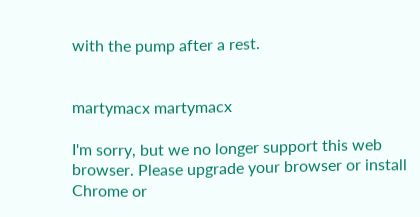with the pump after a rest.


martymacx martymacx

I'm sorry, but we no longer support this web browser. Please upgrade your browser or install Chrome or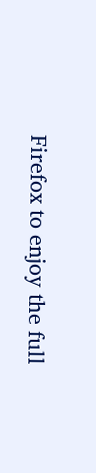Firefox to enjoy the full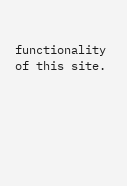functionality of this site.